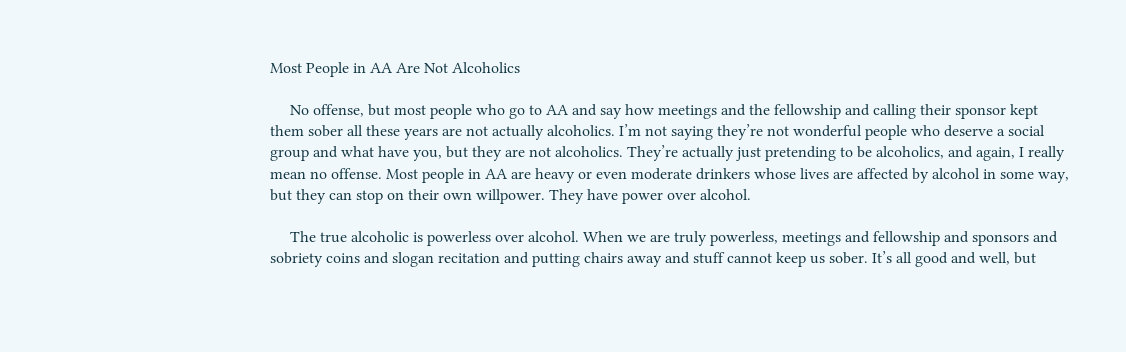Most People in AA Are Not Alcoholics

     No offense, but most people who go to AA and say how meetings and the fellowship and calling their sponsor kept them sober all these years are not actually alcoholics. I’m not saying they’re not wonderful people who deserve a social group and what have you, but they are not alcoholics. They’re actually just pretending to be alcoholics, and again, I really mean no offense. Most people in AA are heavy or even moderate drinkers whose lives are affected by alcohol in some way, but they can stop on their own willpower. They have power over alcohol.

     The true alcoholic is powerless over alcohol. When we are truly powerless, meetings and fellowship and sponsors and sobriety coins and slogan recitation and putting chairs away and stuff cannot keep us sober. It’s all good and well, but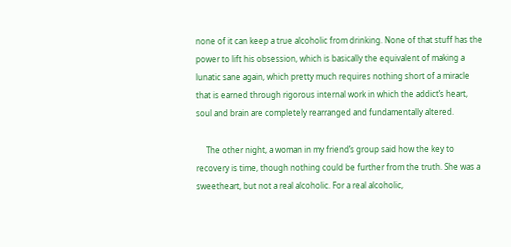none of it can keep a true alcoholic from drinking. None of that stuff has the power to lift his obsession, which is basically the equivalent of making a lunatic sane again, which pretty much requires nothing short of a miracle that is earned through rigorous internal work in which the addict’s heart, soul and brain are completely rearranged and fundamentally altered.

     The other night, a woman in my friend’s group said how the key to recovery is time, though nothing could be further from the truth. She was a sweetheart, but not a real alcoholic. For a real alcoholic,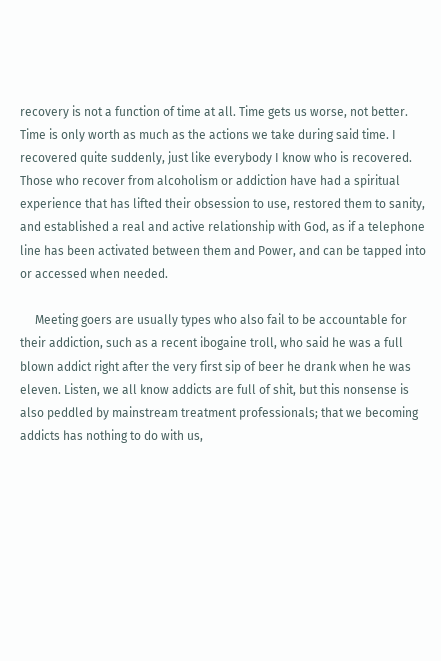recovery is not a function of time at all. Time gets us worse, not better. Time is only worth as much as the actions we take during said time. I recovered quite suddenly, just like everybody I know who is recovered. Those who recover from alcoholism or addiction have had a spiritual experience that has lifted their obsession to use, restored them to sanity, and established a real and active relationship with God, as if a telephone line has been activated between them and Power, and can be tapped into or accessed when needed.

     Meeting goers are usually types who also fail to be accountable for their addiction, such as a recent ibogaine troll, who said he was a full blown addict right after the very first sip of beer he drank when he was eleven. Listen, we all know addicts are full of shit, but this nonsense is also peddled by mainstream treatment professionals; that we becoming addicts has nothing to do with us,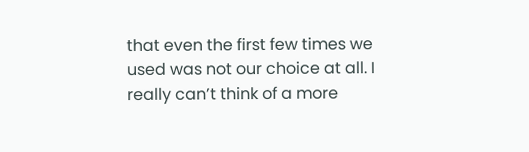that even the first few times we used was not our choice at all. I really can’t think of a more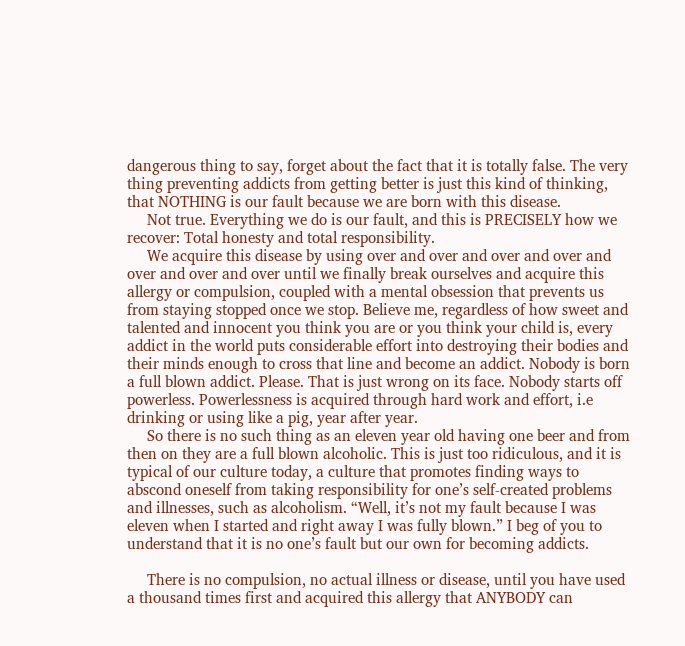dangerous thing to say, forget about the fact that it is totally false. The very thing preventing addicts from getting better is just this kind of thinking, that NOTHING is our fault because we are born with this disease.
     Not true. Everything we do is our fault, and this is PRECISELY how we recover: Total honesty and total responsibility.
     We acquire this disease by using over and over and over and over and over and over and over until we finally break ourselves and acquire this allergy or compulsion, coupled with a mental obsession that prevents us from staying stopped once we stop. Believe me, regardless of how sweet and talented and innocent you think you are or you think your child is, every addict in the world puts considerable effort into destroying their bodies and their minds enough to cross that line and become an addict. Nobody is born a full blown addict. Please. That is just wrong on its face. Nobody starts off powerless. Powerlessness is acquired through hard work and effort, i.e drinking or using like a pig, year after year.
     So there is no such thing as an eleven year old having one beer and from then on they are a full blown alcoholic. This is just too ridiculous, and it is typical of our culture today, a culture that promotes finding ways to abscond oneself from taking responsibility for one’s self-created problems and illnesses, such as alcoholism. “Well, it’s not my fault because I was eleven when I started and right away I was fully blown.” I beg of you to understand that it is no one’s fault but our own for becoming addicts.

     There is no compulsion, no actual illness or disease, until you have used a thousand times first and acquired this allergy that ANYBODY can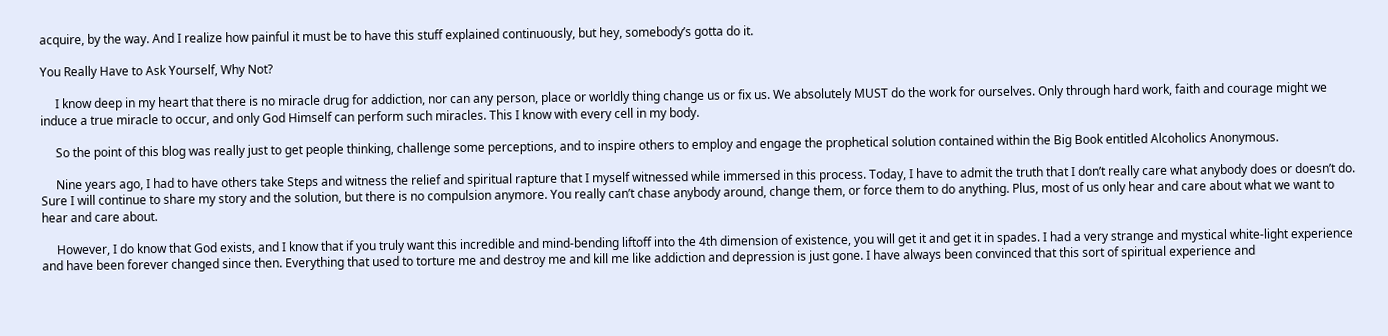acquire, by the way. And I realize how painful it must be to have this stuff explained continuously, but hey, somebody’s gotta do it.

You Really Have to Ask Yourself, Why Not?

     I know deep in my heart that there is no miracle drug for addiction, nor can any person, place or worldly thing change us or fix us. We absolutely MUST do the work for ourselves. Only through hard work, faith and courage might we induce a true miracle to occur, and only God Himself can perform such miracles. This I know with every cell in my body.

     So the point of this blog was really just to get people thinking, challenge some perceptions, and to inspire others to employ and engage the prophetical solution contained within the Big Book entitled Alcoholics Anonymous.

     Nine years ago, I had to have others take Steps and witness the relief and spiritual rapture that I myself witnessed while immersed in this process. Today, I have to admit the truth that I don’t really care what anybody does or doesn’t do. Sure I will continue to share my story and the solution, but there is no compulsion anymore. You really can’t chase anybody around, change them, or force them to do anything. Plus, most of us only hear and care about what we want to hear and care about.

     However, I do know that God exists, and I know that if you truly want this incredible and mind-bending liftoff into the 4th dimension of existence, you will get it and get it in spades. I had a very strange and mystical white-light experience and have been forever changed since then. Everything that used to torture me and destroy me and kill me like addiction and depression is just gone. I have always been convinced that this sort of spiritual experience and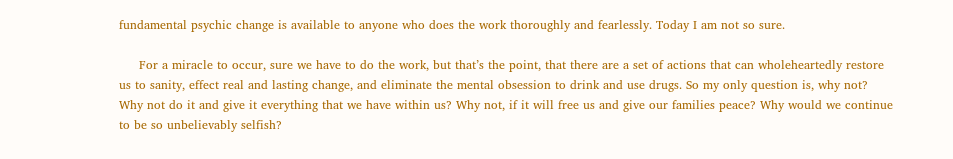fundamental psychic change is available to anyone who does the work thoroughly and fearlessly. Today I am not so sure.

     For a miracle to occur, sure we have to do the work, but that’s the point, that there are a set of actions that can wholeheartedly restore us to sanity, effect real and lasting change, and eliminate the mental obsession to drink and use drugs. So my only question is, why not? Why not do it and give it everything that we have within us? Why not, if it will free us and give our families peace? Why would we continue to be so unbelievably selfish?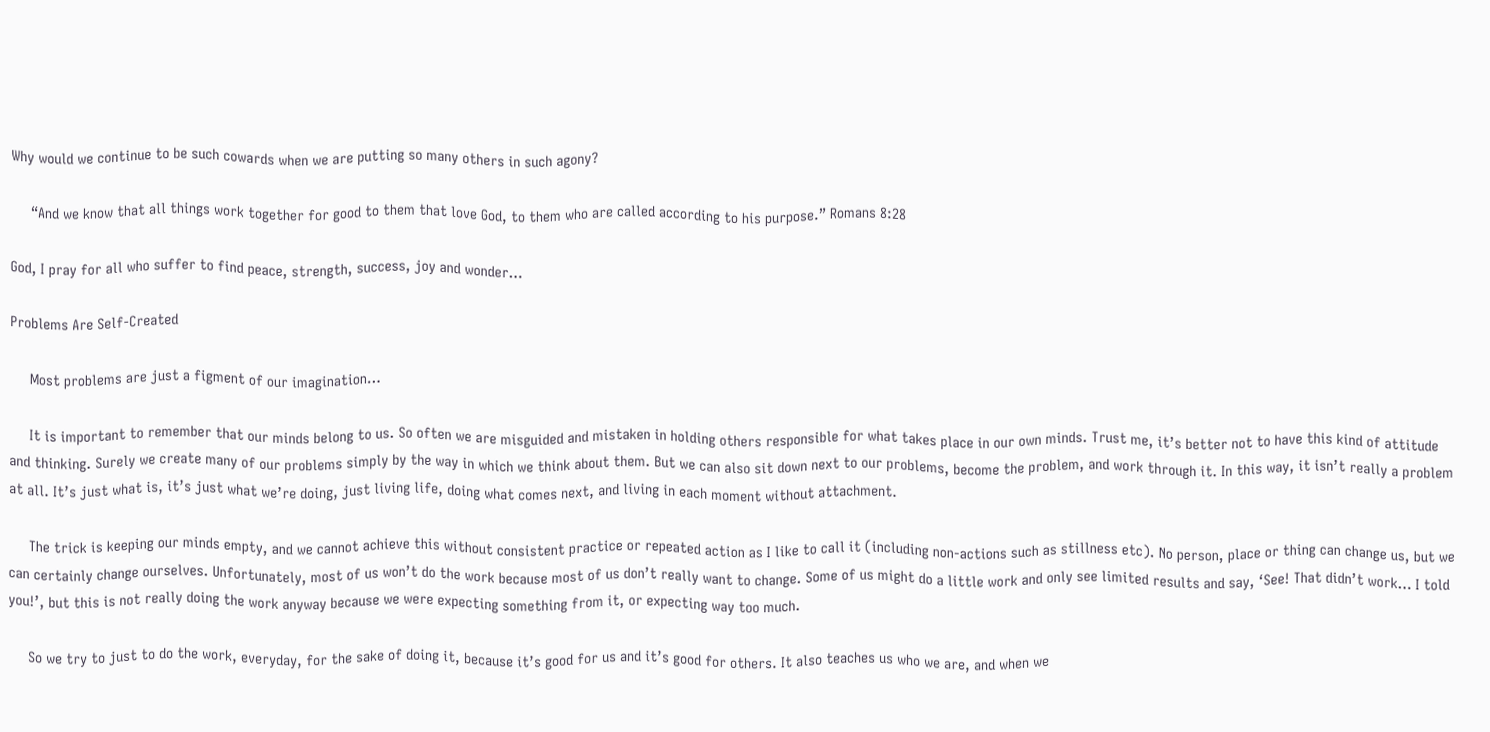Why would we continue to be such cowards when we are putting so many others in such agony?

     “And we know that all things work together for good to them that love God, to them who are called according to his purpose.” Romans 8:28

God, I pray for all who suffer to find peace, strength, success, joy and wonder…

Problems Are Self-Created

     Most problems are just a figment of our imagination…

     It is important to remember that our minds belong to us. So often we are misguided and mistaken in holding others responsible for what takes place in our own minds. Trust me, it’s better not to have this kind of attitude and thinking. Surely we create many of our problems simply by the way in which we think about them. But we can also sit down next to our problems, become the problem, and work through it. In this way, it isn’t really a problem at all. It’s just what is, it’s just what we’re doing, just living life, doing what comes next, and living in each moment without attachment.

     The trick is keeping our minds empty, and we cannot achieve this without consistent practice or repeated action as I like to call it (including non-actions such as stillness etc). No person, place or thing can change us, but we can certainly change ourselves. Unfortunately, most of us won’t do the work because most of us don’t really want to change. Some of us might do a little work and only see limited results and say, ‘See! That didn’t work… I told you!’, but this is not really doing the work anyway because we were expecting something from it, or expecting way too much.

     So we try to just to do the work, everyday, for the sake of doing it, because it’s good for us and it’s good for others. It also teaches us who we are, and when we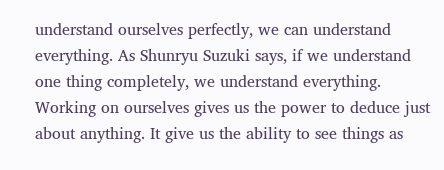understand ourselves perfectly, we can understand everything. As Shunryu Suzuki says, if we understand one thing completely, we understand everything. Working on ourselves gives us the power to deduce just about anything. It give us the ability to see things as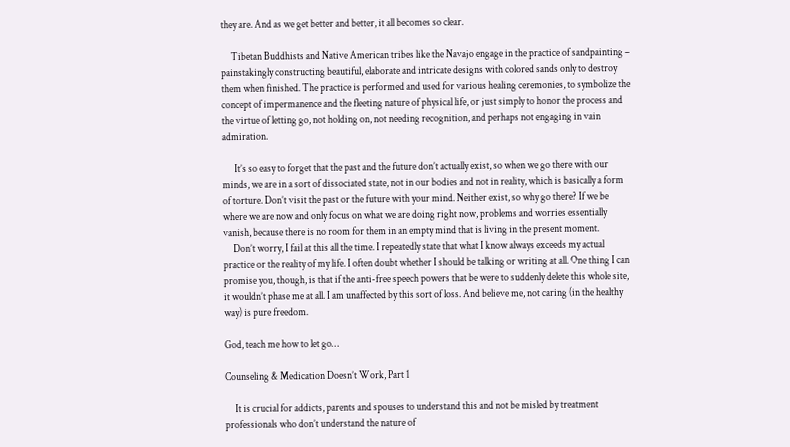they are. And as we get better and better, it all becomes so clear.

     Tibetan Buddhists and Native American tribes like the Navajo engage in the practice of sandpainting – painstakingly constructing beautiful, elaborate and intricate designs with colored sands only to destroy them when finished. The practice is performed and used for various healing ceremonies, to symbolize the concept of impermanence and the fleeting nature of physical life, or just simply to honor the process and the virtue of letting go, not holding on, not needing recognition, and perhaps not engaging in vain admiration.

      It’s so easy to forget that the past and the future don’t actually exist, so when we go there with our minds, we are in a sort of dissociated state, not in our bodies and not in reality, which is basically a form of torture. Don’t visit the past or the future with your mind. Neither exist, so why go there? If we be where we are now and only focus on what we are doing right now, problems and worries essentially vanish, because there is no room for them in an empty mind that is living in the present moment.
     Don’t worry, I fail at this all the time. I repeatedly state that what I know always exceeds my actual practice or the reality of my life. I often doubt whether I should be talking or writing at all. One thing I can promise you, though, is that if the anti-free speech powers that be were to suddenly delete this whole site, it wouldn’t phase me at all. I am unaffected by this sort of loss. And believe me, not caring (in the healthy way) is pure freedom.

God, teach me how to let go…

Counseling & Medication Doesn’t Work, Part 1

     It is crucial for addicts, parents and spouses to understand this and not be misled by treatment professionals who don’t understand the nature of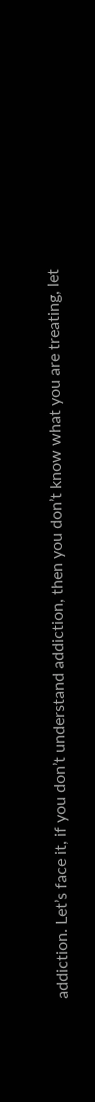addiction. Let’s face it, if you don’t understand addiction, then you don’t know what you are treating, let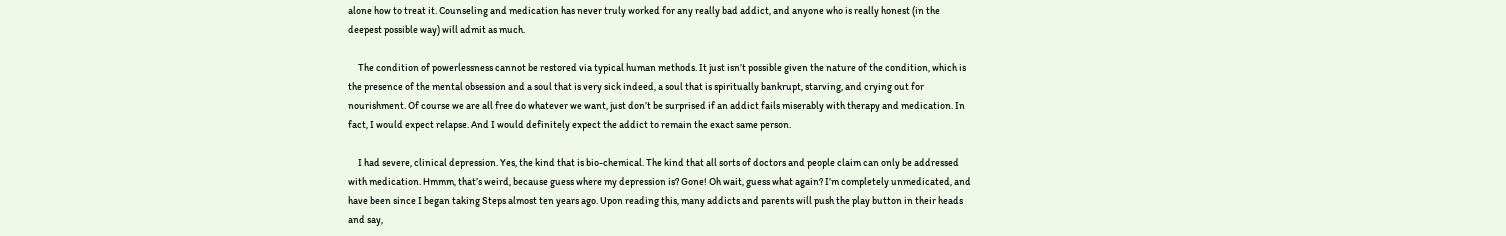alone how to treat it. Counseling and medication has never truly worked for any really bad addict, and anyone who is really honest (in the deepest possible way) will admit as much.

     The condition of powerlessness cannot be restored via typical human methods. It just isn’t possible given the nature of the condition, which is the presence of the mental obsession and a soul that is very sick indeed, a soul that is spiritually bankrupt, starving, and crying out for nourishment. Of course we are all free do whatever we want, just don’t be surprised if an addict fails miserably with therapy and medication. In fact, I would expect relapse. And I would definitely expect the addict to remain the exact same person.

     I had severe, clinical depression. Yes, the kind that is bio-chemical. The kind that all sorts of doctors and people claim can only be addressed with medication. Hmmm, that’s weird, because guess where my depression is? Gone! Oh wait, guess what again? I’m completely unmedicated, and have been since I began taking Steps almost ten years ago. Upon reading this, many addicts and parents will push the play button in their heads and say,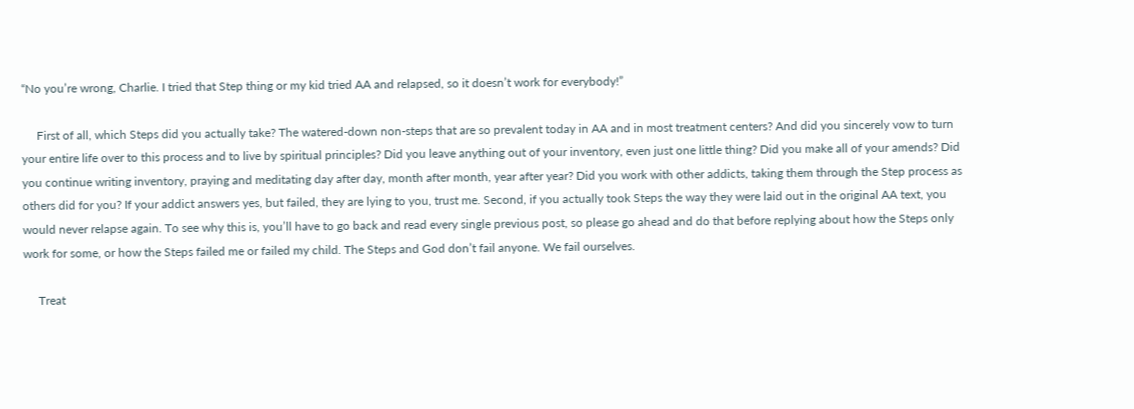“No you’re wrong, Charlie. I tried that Step thing or my kid tried AA and relapsed, so it doesn’t work for everybody!”

     First of all, which Steps did you actually take? The watered-down non-steps that are so prevalent today in AA and in most treatment centers? And did you sincerely vow to turn your entire life over to this process and to live by spiritual principles? Did you leave anything out of your inventory, even just one little thing? Did you make all of your amends? Did you continue writing inventory, praying and meditating day after day, month after month, year after year? Did you work with other addicts, taking them through the Step process as others did for you? If your addict answers yes, but failed, they are lying to you, trust me. Second, if you actually took Steps the way they were laid out in the original AA text, you would never relapse again. To see why this is, you’ll have to go back and read every single previous post, so please go ahead and do that before replying about how the Steps only work for some, or how the Steps failed me or failed my child. The Steps and God don’t fail anyone. We fail ourselves.

     Treat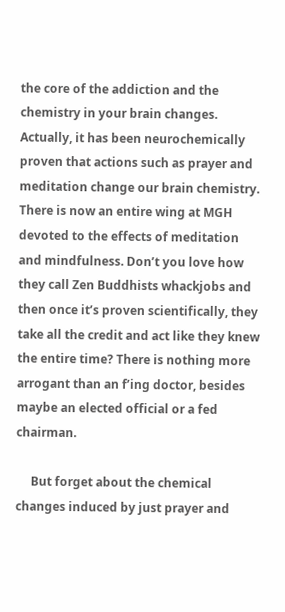the core of the addiction and the chemistry in your brain changes. Actually, it has been neurochemically proven that actions such as prayer and meditation change our brain chemistry. There is now an entire wing at MGH devoted to the effects of meditation and mindfulness. Don’t you love how they call Zen Buddhists whackjobs and then once it’s proven scientifically, they take all the credit and act like they knew the entire time? There is nothing more arrogant than an f’ing doctor, besides maybe an elected official or a fed chairman.

     But forget about the chemical changes induced by just prayer and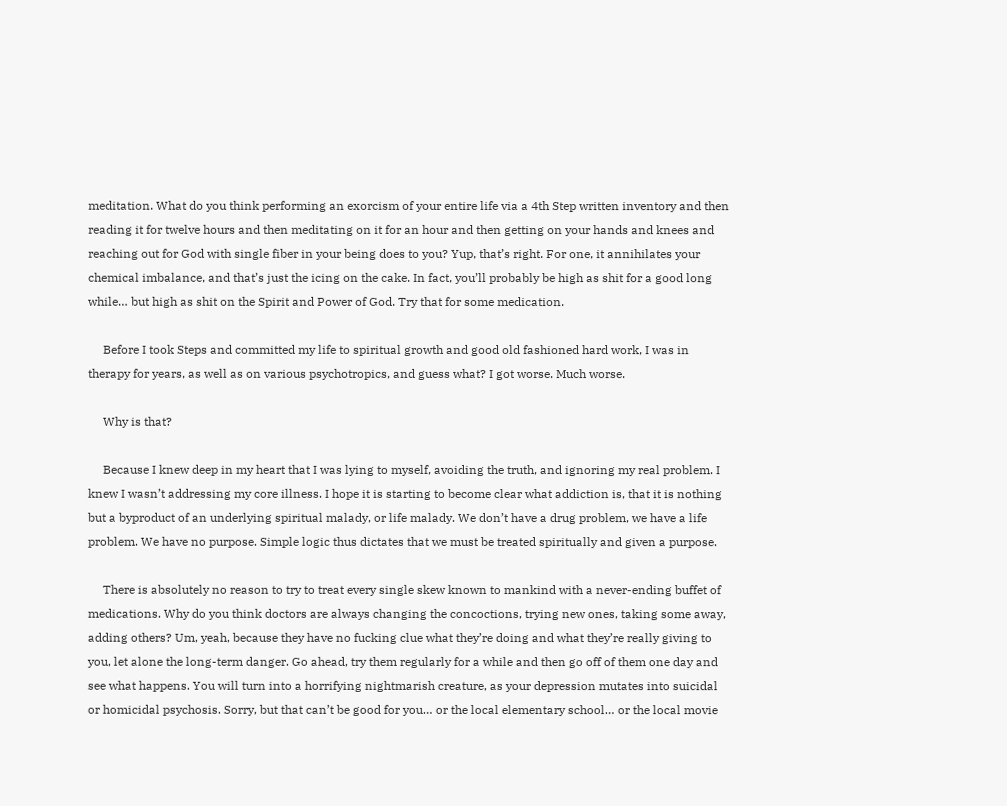meditation. What do you think performing an exorcism of your entire life via a 4th Step written inventory and then reading it for twelve hours and then meditating on it for an hour and then getting on your hands and knees and reaching out for God with single fiber in your being does to you? Yup, that’s right. For one, it annihilates your chemical imbalance, and that’s just the icing on the cake. In fact, you’ll probably be high as shit for a good long while… but high as shit on the Spirit and Power of God. Try that for some medication.

     Before I took Steps and committed my life to spiritual growth and good old fashioned hard work, I was in therapy for years, as well as on various psychotropics, and guess what? I got worse. Much worse.

     Why is that?

     Because I knew deep in my heart that I was lying to myself, avoiding the truth, and ignoring my real problem. I knew I wasn’t addressing my core illness. I hope it is starting to become clear what addiction is, that it is nothing but a byproduct of an underlying spiritual malady, or life malady. We don’t have a drug problem, we have a life problem. We have no purpose. Simple logic thus dictates that we must be treated spiritually and given a purpose.

     There is absolutely no reason to try to treat every single skew known to mankind with a never-ending buffet of medications. Why do you think doctors are always changing the concoctions, trying new ones, taking some away, adding others? Um, yeah, because they have no fucking clue what they’re doing and what they’re really giving to you, let alone the long-term danger. Go ahead, try them regularly for a while and then go off of them one day and see what happens. You will turn into a horrifying nightmarish creature, as your depression mutates into suicidal or homicidal psychosis. Sorry, but that can’t be good for you… or the local elementary school… or the local movie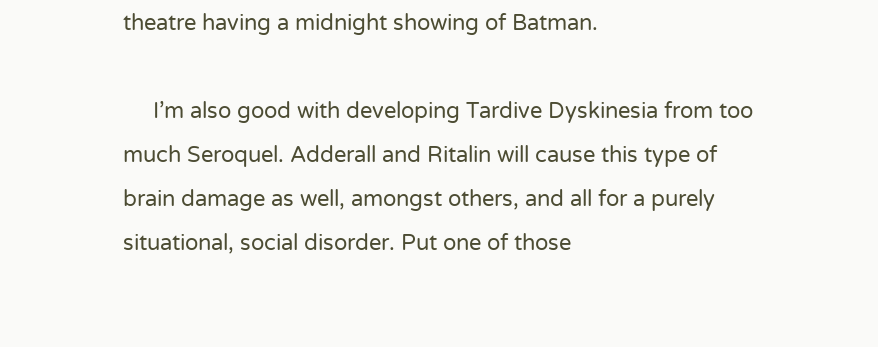theatre having a midnight showing of Batman.

     I’m also good with developing Tardive Dyskinesia from too much Seroquel. Adderall and Ritalin will cause this type of brain damage as well, amongst others, and all for a purely situational, social disorder. Put one of those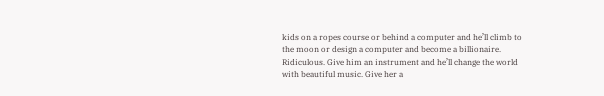kids on a ropes course or behind a computer and he’ll climb to the moon or design a computer and become a billionaire. Ridiculous. Give him an instrument and he’ll change the world with beautiful music. Give her a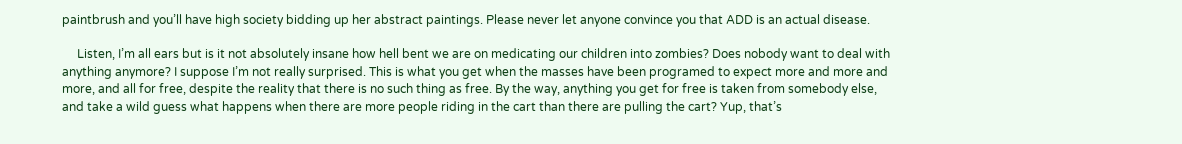paintbrush and you’ll have high society bidding up her abstract paintings. Please never let anyone convince you that ADD is an actual disease.

     Listen, I’m all ears but is it not absolutely insane how hell bent we are on medicating our children into zombies? Does nobody want to deal with anything anymore? I suppose I’m not really surprised. This is what you get when the masses have been programed to expect more and more and more, and all for free, despite the reality that there is no such thing as free. By the way, anything you get for free is taken from somebody else, and take a wild guess what happens when there are more people riding in the cart than there are pulling the cart? Yup, that’s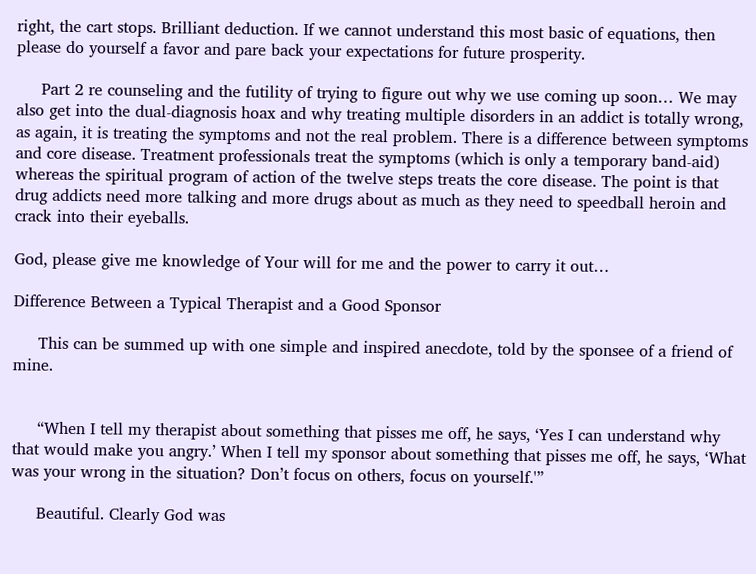right, the cart stops. Brilliant deduction. If we cannot understand this most basic of equations, then please do yourself a favor and pare back your expectations for future prosperity.

     Part 2 re counseling and the futility of trying to figure out why we use coming up soon… We may also get into the dual-diagnosis hoax and why treating multiple disorders in an addict is totally wrong, as again, it is treating the symptoms and not the real problem. There is a difference between symptoms and core disease. Treatment professionals treat the symptoms (which is only a temporary band-aid) whereas the spiritual program of action of the twelve steps treats the core disease. The point is that drug addicts need more talking and more drugs about as much as they need to speedball heroin and crack into their eyeballs.

God, please give me knowledge of Your will for me and the power to carry it out…

Difference Between a Typical Therapist and a Good Sponsor

     This can be summed up with one simple and inspired anecdote, told by the sponsee of a friend of mine.


     “When I tell my therapist about something that pisses me off, he says, ‘Yes I can understand why that would make you angry.’ When I tell my sponsor about something that pisses me off, he says, ‘What was your wrong in the situation? Don’t focus on others, focus on yourself.'”

     Beautiful. Clearly God was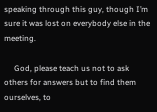speaking through this guy, though I’m sure it was lost on everybody else in the meeting.

     God, please teach us not to ask others for answers but to find them ourselves, to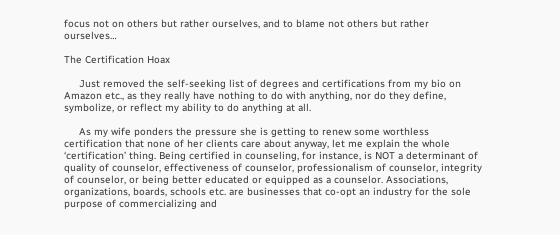focus not on others but rather ourselves, and to blame not others but rather ourselves…

The Certification Hoax

     Just removed the self-seeking list of degrees and certifications from my bio on Amazon etc., as they really have nothing to do with anything, nor do they define, symbolize, or reflect my ability to do anything at all.

     As my wife ponders the pressure she is getting to renew some worthless certification that none of her clients care about anyway, let me explain the whole ‘certification’ thing. Being certified in counseling, for instance, is NOT a determinant of quality of counselor, effectiveness of counselor, professionalism of counselor, integrity of counselor, or being better educated or equipped as a counselor. Associations, organizations, boards, schools etc. are businesses that co-opt an industry for the sole purpose of commercializing and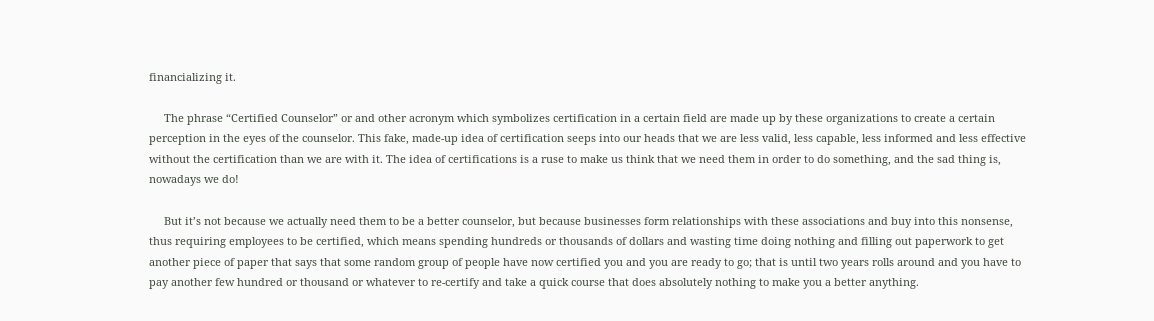financializing it.

     The phrase “Certified Counselor” or and other acronym which symbolizes certification in a certain field are made up by these organizations to create a certain perception in the eyes of the counselor. This fake, made-up idea of certification seeps into our heads that we are less valid, less capable, less informed and less effective without the certification than we are with it. The idea of certifications is a ruse to make us think that we need them in order to do something, and the sad thing is, nowadays we do!

     But it’s not because we actually need them to be a better counselor, but because businesses form relationships with these associations and buy into this nonsense, thus requiring employees to be certified, which means spending hundreds or thousands of dollars and wasting time doing nothing and filling out paperwork to get another piece of paper that says that some random group of people have now certified you and you are ready to go; that is until two years rolls around and you have to pay another few hundred or thousand or whatever to re-certify and take a quick course that does absolutely nothing to make you a better anything.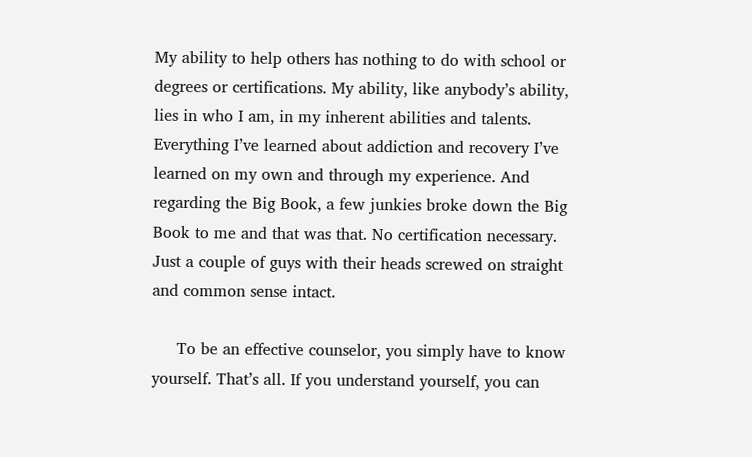My ability to help others has nothing to do with school or degrees or certifications. My ability, like anybody’s ability, lies in who I am, in my inherent abilities and talents. Everything I’ve learned about addiction and recovery I’ve learned on my own and through my experience. And regarding the Big Book, a few junkies broke down the Big Book to me and that was that. No certification necessary. Just a couple of guys with their heads screwed on straight and common sense intact.

     To be an effective counselor, you simply have to know yourself. That’s all. If you understand yourself, you can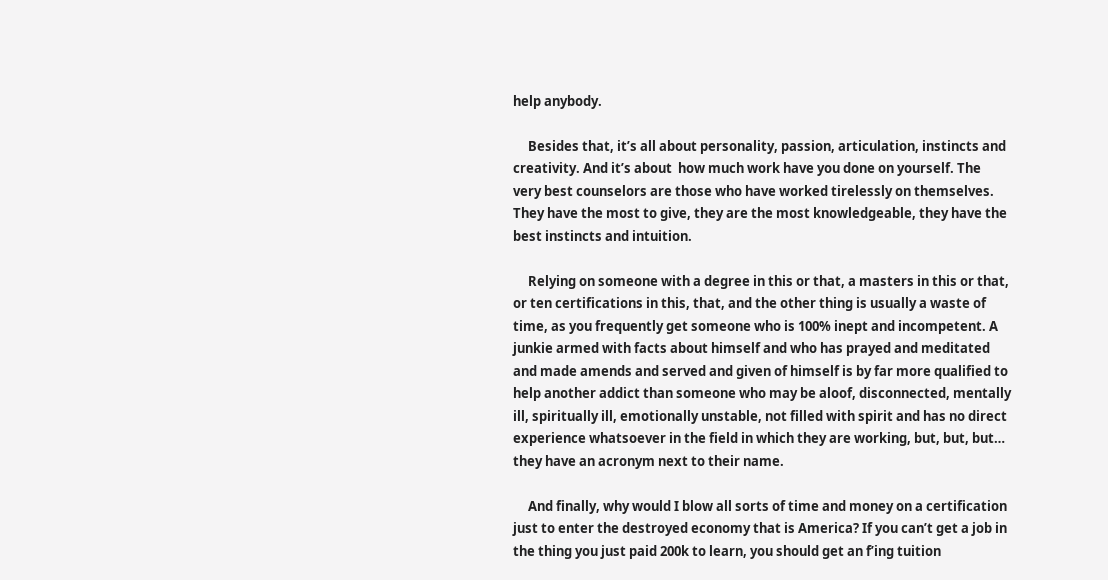help anybody.

     Besides that, it’s all about personality, passion, articulation, instincts and creativity. And it’s about  how much work have you done on yourself. The very best counselors are those who have worked tirelessly on themselves. They have the most to give, they are the most knowledgeable, they have the best instincts and intuition.

     Relying on someone with a degree in this or that, a masters in this or that, or ten certifications in this, that, and the other thing is usually a waste of time, as you frequently get someone who is 100% inept and incompetent. A junkie armed with facts about himself and who has prayed and meditated and made amends and served and given of himself is by far more qualified to help another addict than someone who may be aloof, disconnected, mentally ill, spiritually ill, emotionally unstable, not filled with spirit and has no direct experience whatsoever in the field in which they are working, but, but, but… they have an acronym next to their name.

     And finally, why would I blow all sorts of time and money on a certification just to enter the destroyed economy that is America? If you can’t get a job in the thing you just paid 200k to learn, you should get an f’ing tuition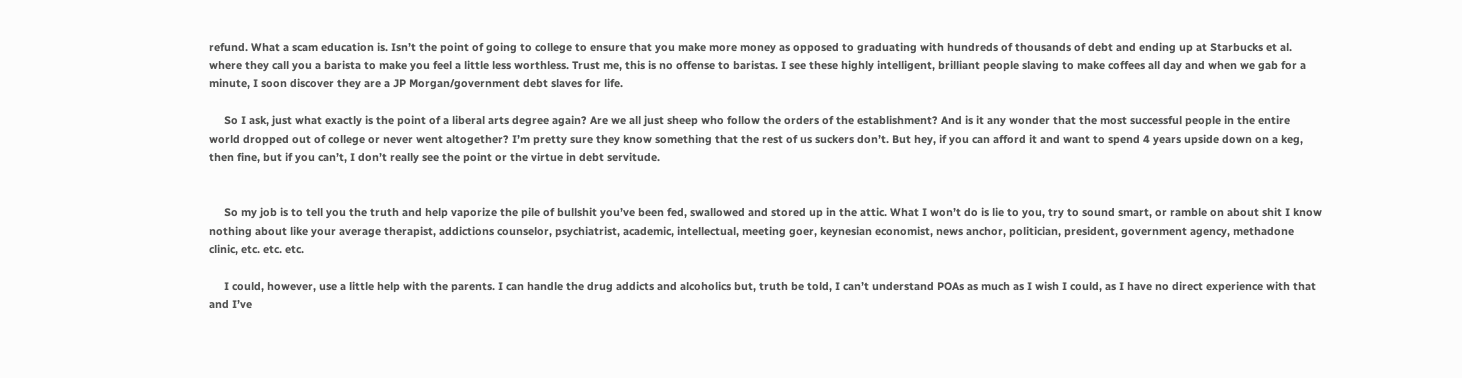refund. What a scam education is. Isn’t the point of going to college to ensure that you make more money as opposed to graduating with hundreds of thousands of debt and ending up at Starbucks et al. where they call you a barista to make you feel a little less worthless. Trust me, this is no offense to baristas. I see these highly intelligent, brilliant people slaving to make coffees all day and when we gab for a minute, I soon discover they are a JP Morgan/government debt slaves for life.

     So I ask, just what exactly is the point of a liberal arts degree again? Are we all just sheep who follow the orders of the establishment? And is it any wonder that the most successful people in the entire world dropped out of college or never went altogether? I’m pretty sure they know something that the rest of us suckers don’t. But hey, if you can afford it and want to spend 4 years upside down on a keg, then fine, but if you can’t, I don’t really see the point or the virtue in debt servitude.


     So my job is to tell you the truth and help vaporize the pile of bullshit you’ve been fed, swallowed and stored up in the attic. What I won’t do is lie to you, try to sound smart, or ramble on about shit I know nothing about like your average therapist, addictions counselor, psychiatrist, academic, intellectual, meeting goer, keynesian economist, news anchor, politician, president, government agency, methadone clinic, etc. etc. etc.

     I could, however, use a little help with the parents. I can handle the drug addicts and alcoholics but, truth be told, I can’t understand POAs as much as I wish I could, as I have no direct experience with that and I’ve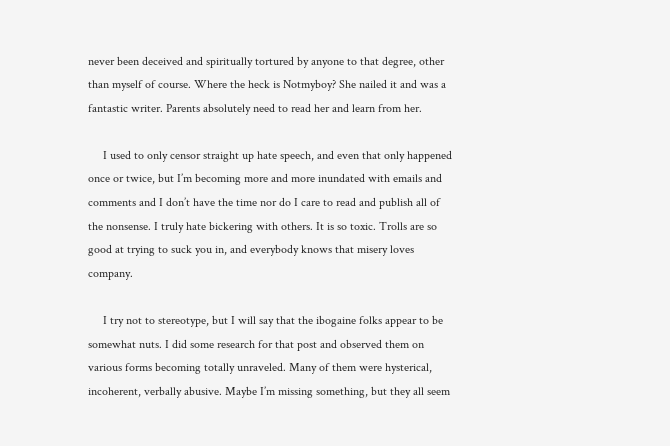never been deceived and spiritually tortured by anyone to that degree, other than myself of course. Where the heck is Notmyboy? She nailed it and was a fantastic writer. Parents absolutely need to read her and learn from her.

     I used to only censor straight up hate speech, and even that only happened once or twice, but I’m becoming more and more inundated with emails and comments and I don’t have the time nor do I care to read and publish all of the nonsense. I truly hate bickering with others. It is so toxic. Trolls are so good at trying to suck you in, and everybody knows that misery loves company.

     I try not to stereotype, but I will say that the ibogaine folks appear to be somewhat nuts. I did some research for that post and observed them on various forms becoming totally unraveled. Many of them were hysterical, incoherent, verbally abusive. Maybe I’m missing something, but they all seem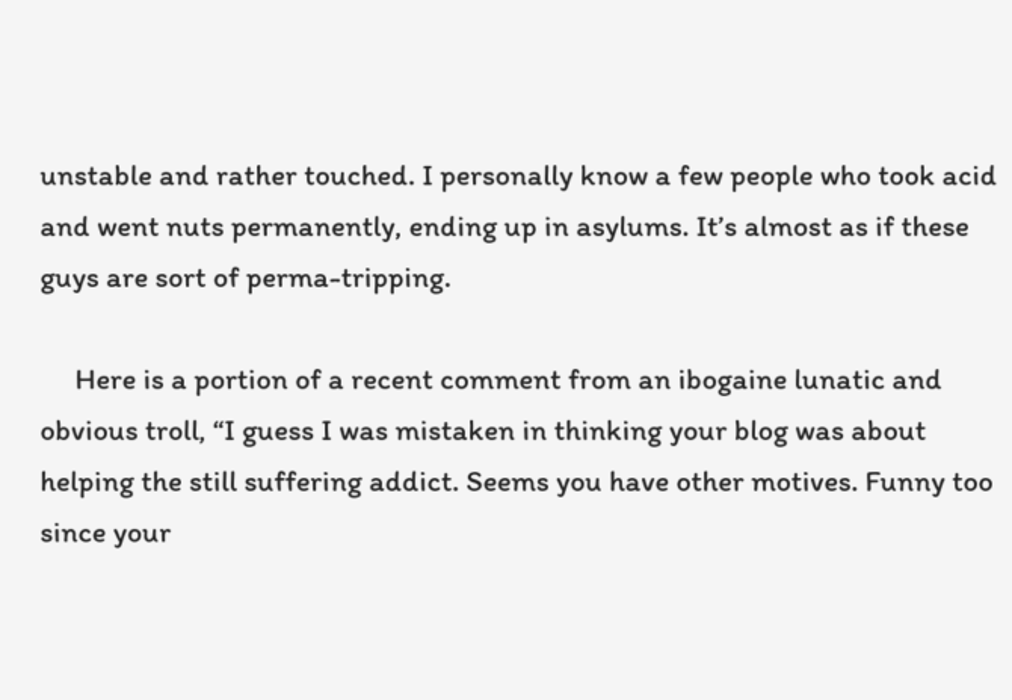unstable and rather touched. I personally know a few people who took acid and went nuts permanently, ending up in asylums. It’s almost as if these guys are sort of perma-tripping.

     Here is a portion of a recent comment from an ibogaine lunatic and obvious troll, “I guess I was mistaken in thinking your blog was about helping the still suffering addict. Seems you have other motives. Funny too since your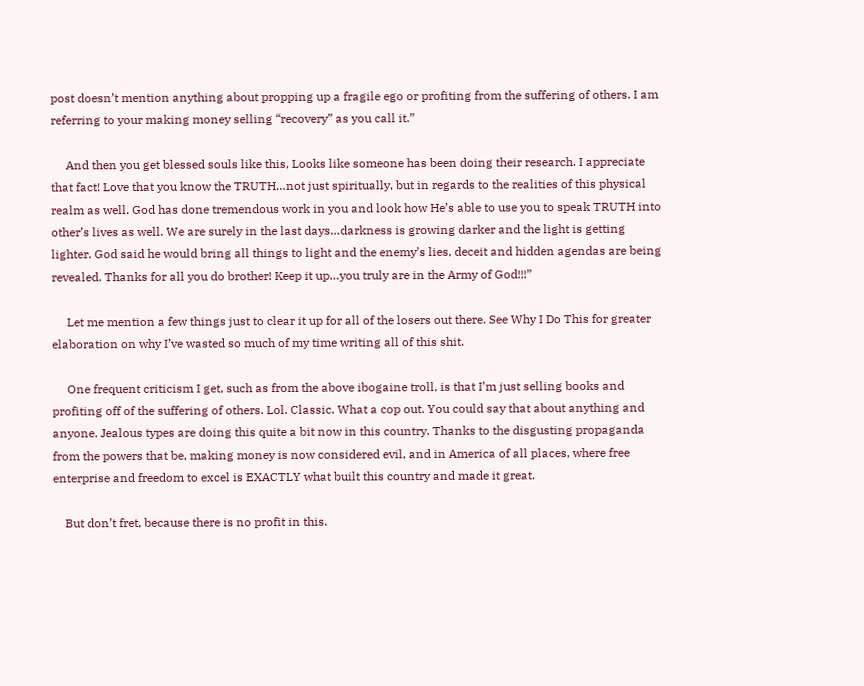post doesn’t mention anything about propping up a fragile ego or profiting from the suffering of others. I am referring to your making money selling “recovery” as you call it.”

     And then you get blessed souls like this, Looks like someone has been doing their research. I appreciate that fact! Love that you know the TRUTH…not just spiritually, but in regards to the realities of this physical realm as well. God has done tremendous work in you and look how He’s able to use you to speak TRUTH into other’s lives as well. We are surely in the last days…darkness is growing darker and the light is getting lighter. God said he would bring all things to light and the enemy’s lies, deceit and hidden agendas are being revealed. Thanks for all you do brother! Keep it up…you truly are in the Army of God!!!”

     Let me mention a few things just to clear it up for all of the losers out there. See Why I Do This for greater elaboration on why I’ve wasted so much of my time writing all of this shit.

     One frequent criticism I get, such as from the above ibogaine troll, is that I’m just selling books and profiting off of the suffering of others. Lol. Classic. What a cop out. You could say that about anything and anyone. Jealous types are doing this quite a bit now in this country. Thanks to the disgusting propaganda from the powers that be, making money is now considered evil, and in America of all places, where free enterprise and freedom to excel is EXACTLY what built this country and made it great.

    But don’t fret, because there is no profit in this.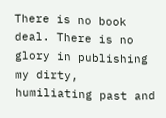There is no book deal. There is no glory in publishing my dirty, humiliating past and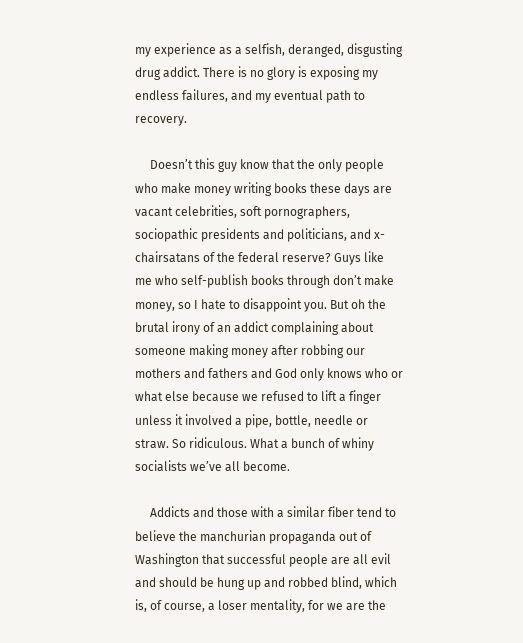my experience as a selfish, deranged, disgusting drug addict. There is no glory is exposing my endless failures, and my eventual path to recovery.

     Doesn’t this guy know that the only people who make money writing books these days are vacant celebrities, soft pornographers, sociopathic presidents and politicians, and x-chairsatans of the federal reserve? Guys like me who self-publish books through don’t make money, so I hate to disappoint you. But oh the brutal irony of an addict complaining about someone making money after robbing our mothers and fathers and God only knows who or what else because we refused to lift a finger unless it involved a pipe, bottle, needle or straw. So ridiculous. What a bunch of whiny socialists we’ve all become.

     Addicts and those with a similar fiber tend to believe the manchurian propaganda out of Washington that successful people are all evil and should be hung up and robbed blind, which is, of course, a loser mentality, for we are the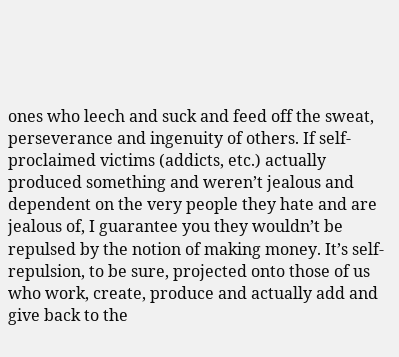ones who leech and suck and feed off the sweat, perseverance and ingenuity of others. If self-proclaimed victims (addicts, etc.) actually produced something and weren’t jealous and dependent on the very people they hate and are jealous of, I guarantee you they wouldn’t be repulsed by the notion of making money. It’s self-repulsion, to be sure, projected onto those of us who work, create, produce and actually add and give back to the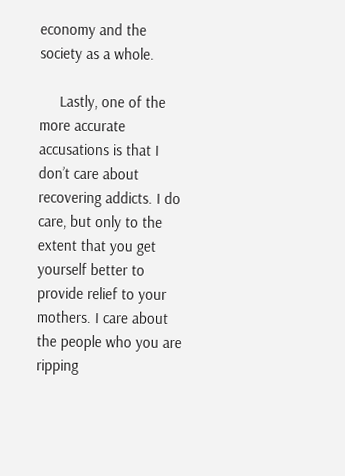economy and the society as a whole.

     Lastly, one of the more accurate accusations is that I don’t care about recovering addicts. I do care, but only to the extent that you get yourself better to provide relief to your mothers. I care about the people who you are ripping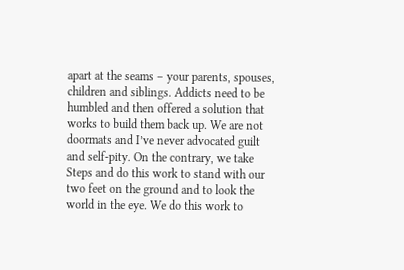apart at the seams – your parents, spouses, children and siblings. Addicts need to be humbled and then offered a solution that works to build them back up. We are not doormats and I’ve never advocated guilt and self-pity. On the contrary, we take Steps and do this work to stand with our two feet on the ground and to look the world in the eye. We do this work to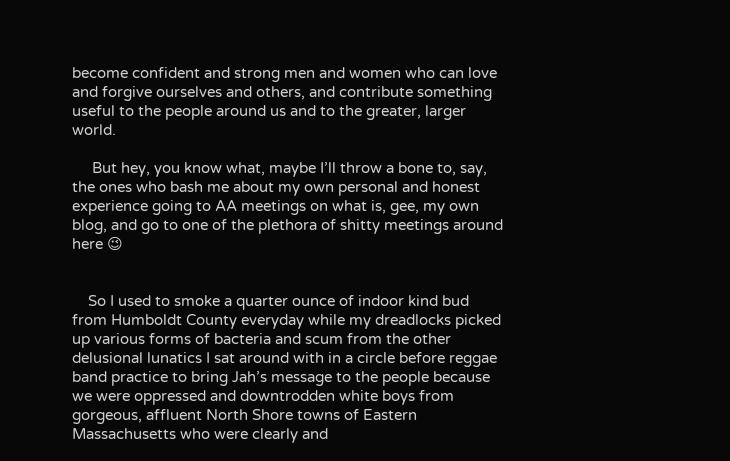become confident and strong men and women who can love and forgive ourselves and others, and contribute something useful to the people around us and to the greater, larger world.

     But hey, you know what, maybe I’ll throw a bone to, say, the ones who bash me about my own personal and honest experience going to AA meetings on what is, gee, my own blog, and go to one of the plethora of shitty meetings around here 😉


    So I used to smoke a quarter ounce of indoor kind bud from Humboldt County everyday while my dreadlocks picked up various forms of bacteria and scum from the other delusional lunatics I sat around with in a circle before reggae band practice to bring Jah’s message to the people because we were oppressed and downtrodden white boys from gorgeous, affluent North Shore towns of Eastern Massachusetts who were clearly and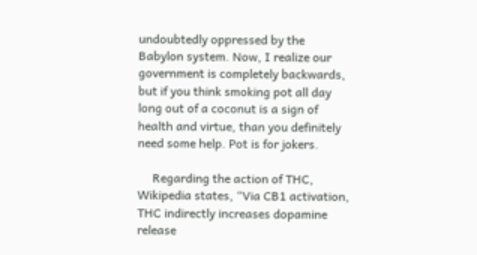undoubtedly oppressed by the Babylon system. Now, I realize our government is completely backwards, but if you think smoking pot all day long out of a coconut is a sign of health and virtue, than you definitely need some help. Pot is for jokers.

     Regarding the action of THC, Wikipedia states, “Via CB1 activation, THC indirectly increases dopamine release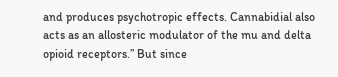and produces psychotropic effects. Cannabidial also acts as an allosteric modulator of the mu and delta opioid receptors.” But since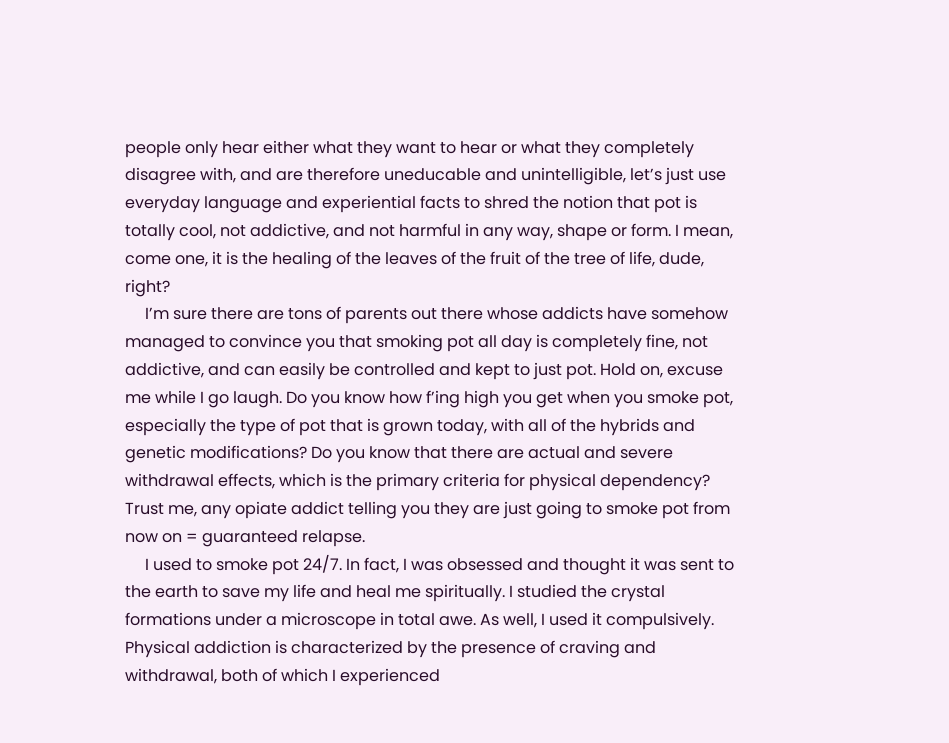people only hear either what they want to hear or what they completely disagree with, and are therefore uneducable and unintelligible, let’s just use everyday language and experiential facts to shred the notion that pot is totally cool, not addictive, and not harmful in any way, shape or form. I mean, come one, it is the healing of the leaves of the fruit of the tree of life, dude, right?
     I’m sure there are tons of parents out there whose addicts have somehow managed to convince you that smoking pot all day is completely fine, not addictive, and can easily be controlled and kept to just pot. Hold on, excuse me while I go laugh. Do you know how f’ing high you get when you smoke pot, especially the type of pot that is grown today, with all of the hybrids and genetic modifications? Do you know that there are actual and severe withdrawal effects, which is the primary criteria for physical dependency? Trust me, any opiate addict telling you they are just going to smoke pot from now on = guaranteed relapse.
     I used to smoke pot 24/7. In fact, I was obsessed and thought it was sent to the earth to save my life and heal me spiritually. I studied the crystal formations under a microscope in total awe. As well, I used it compulsively. Physical addiction is characterized by the presence of craving and withdrawal, both of which I experienced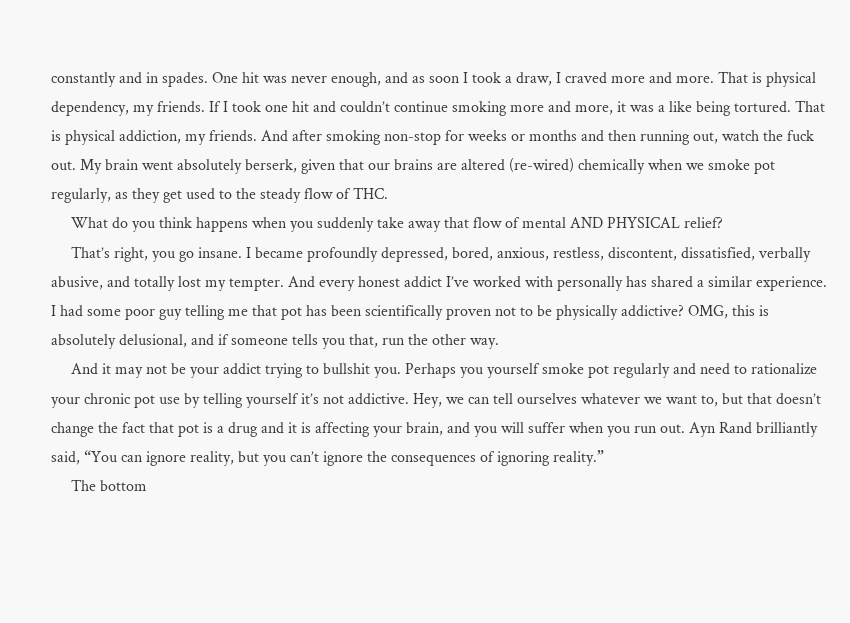constantly and in spades. One hit was never enough, and as soon I took a draw, I craved more and more. That is physical dependency, my friends. If I took one hit and couldn’t continue smoking more and more, it was a like being tortured. That is physical addiction, my friends. And after smoking non-stop for weeks or months and then running out, watch the fuck out. My brain went absolutely berserk, given that our brains are altered (re-wired) chemically when we smoke pot regularly, as they get used to the steady flow of THC.
     What do you think happens when you suddenly take away that flow of mental AND PHYSICAL relief?
     That’s right, you go insane. I became profoundly depressed, bored, anxious, restless, discontent, dissatisfied, verbally abusive, and totally lost my tempter. And every honest addict I’ve worked with personally has shared a similar experience. I had some poor guy telling me that pot has been scientifically proven not to be physically addictive? OMG, this is absolutely delusional, and if someone tells you that, run the other way.
     And it may not be your addict trying to bullshit you. Perhaps you yourself smoke pot regularly and need to rationalize your chronic pot use by telling yourself it’s not addictive. Hey, we can tell ourselves whatever we want to, but that doesn’t change the fact that pot is a drug and it is affecting your brain, and you will suffer when you run out. Ayn Rand brilliantly said, “You can ignore reality, but you can’t ignore the consequences of ignoring reality.”
     The bottom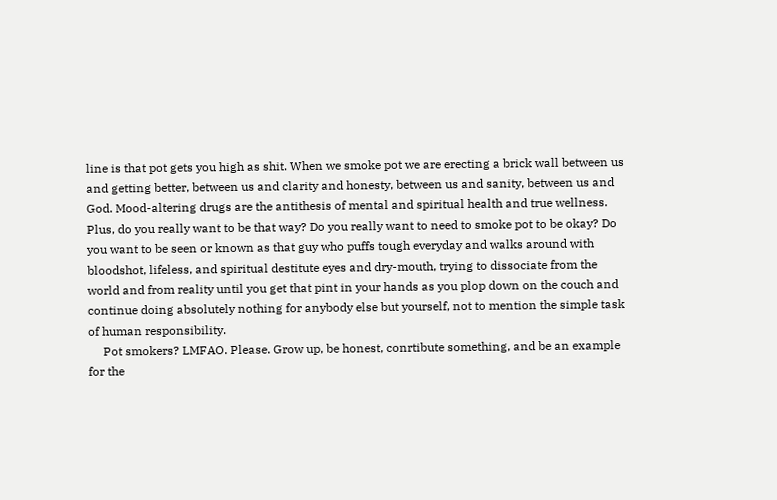line is that pot gets you high as shit. When we smoke pot we are erecting a brick wall between us and getting better, between us and clarity and honesty, between us and sanity, between us and God. Mood-altering drugs are the antithesis of mental and spiritual health and true wellness. Plus, do you really want to be that way? Do you really want to need to smoke pot to be okay? Do you want to be seen or known as that guy who puffs tough everyday and walks around with bloodshot, lifeless, and spiritual destitute eyes and dry-mouth, trying to dissociate from the world and from reality until you get that pint in your hands as you plop down on the couch and continue doing absolutely nothing for anybody else but yourself, not to mention the simple task of human responsibility.
     Pot smokers? LMFAO. Please. Grow up, be honest, conrtibute something, and be an example for the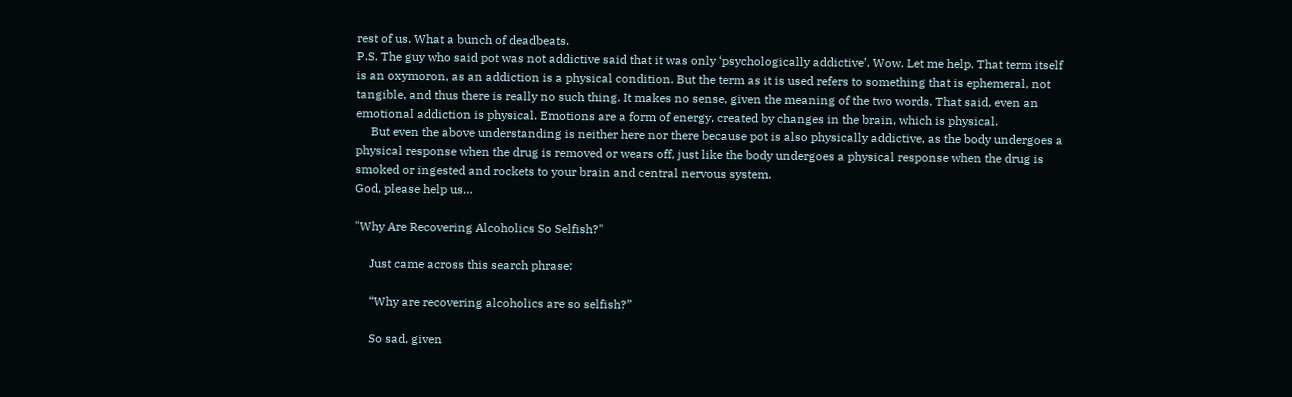rest of us. What a bunch of deadbeats.
P.S. The guy who said pot was not addictive said that it was only ‘psychologically addictive’. Wow. Let me help. That term itself is an oxymoron, as an addiction is a physical condition. But the term as it is used refers to something that is ephemeral, not tangible, and thus there is really no such thing. It makes no sense, given the meaning of the two words. That said, even an emotional addiction is physical. Emotions are a form of energy, created by changes in the brain, which is physical.
     But even the above understanding is neither here nor there because pot is also physically addictive, as the body undergoes a physical response when the drug is removed or wears off, just like the body undergoes a physical response when the drug is smoked or ingested and rockets to your brain and central nervous system.
God, please help us…

"Why Are Recovering Alcoholics So Selfish?"

     Just came across this search phrase:

     “Why are recovering alcoholics are so selfish?”

     So sad, given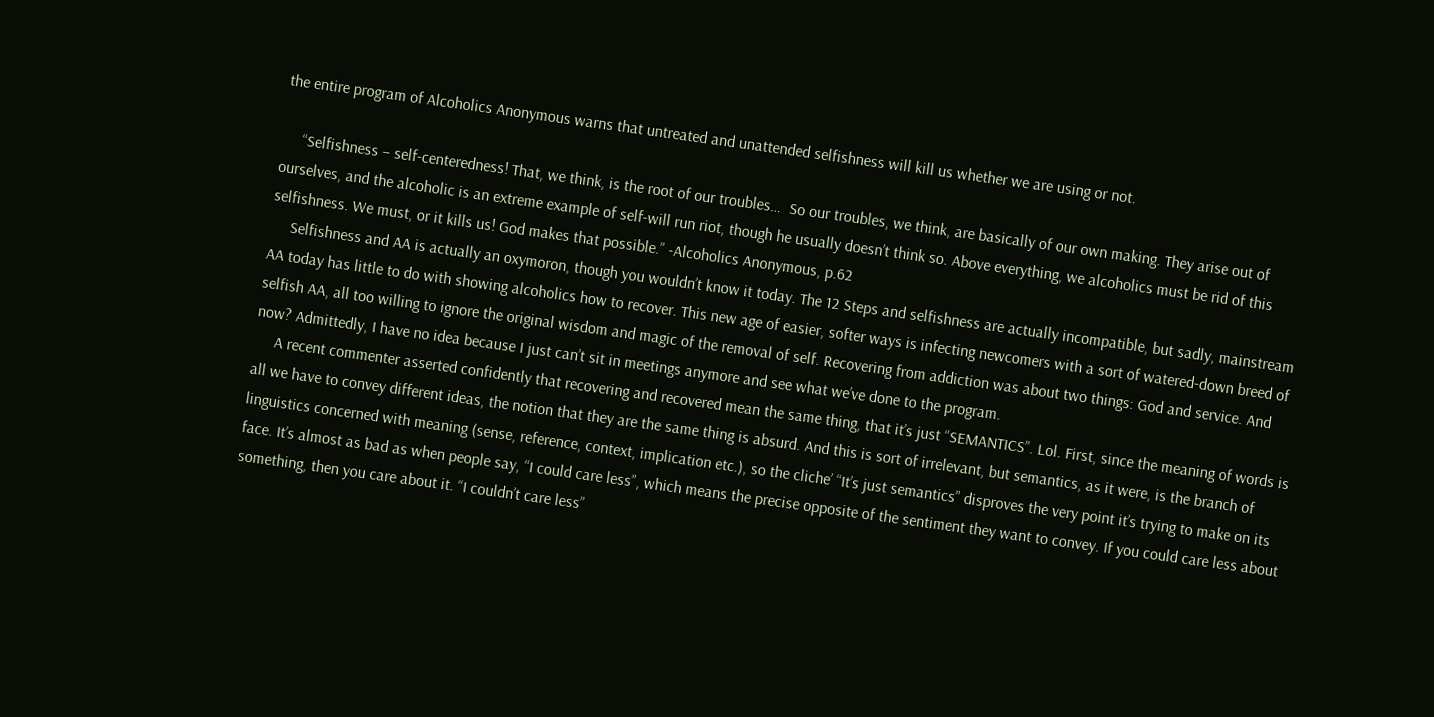the entire program of Alcoholics Anonymous warns that untreated and unattended selfishness will kill us whether we are using or not.

     “Selfishness – self-centeredness! That, we think, is the root of our troubles…  So our troubles, we think, are basically of our own making. They arise out of ourselves, and the alcoholic is an extreme example of self-will run riot, though he usually doesn’t think so. Above everything, we alcoholics must be rid of this selfishness. We must, or it kills us! God makes that possible.” -Alcoholics Anonymous, p.62
     Selfishness and AA is actually an oxymoron, though you wouldn’t know it today. The 12 Steps and selfishness are actually incompatible, but sadly, mainstream AA today has little to do with showing alcoholics how to recover. This new age of easier, softer ways is infecting newcomers with a sort of watered-down breed of selfish AA, all too willing to ignore the original wisdom and magic of the removal of self. Recovering from addiction was about two things: God and service. And now? Admittedly, I have no idea because I just can’t sit in meetings anymore and see what we’ve done to the program.
     A recent commenter asserted confidently that recovering and recovered mean the same thing, that it’s just “SEMANTICS”. Lol. First, since the meaning of words is all we have to convey different ideas, the notion that they are the same thing is absurd. And this is sort of irrelevant, but semantics, as it were, is the branch of linguistics concerned with meaning (sense, reference, context, implication etc.), so the cliche’ “It’s just semantics” disproves the very point it’s trying to make on its face. It’s almost as bad as when people say, “I could care less”, which means the precise opposite of the sentiment they want to convey. If you could care less about something, then you care about it. “I couldn’t care less”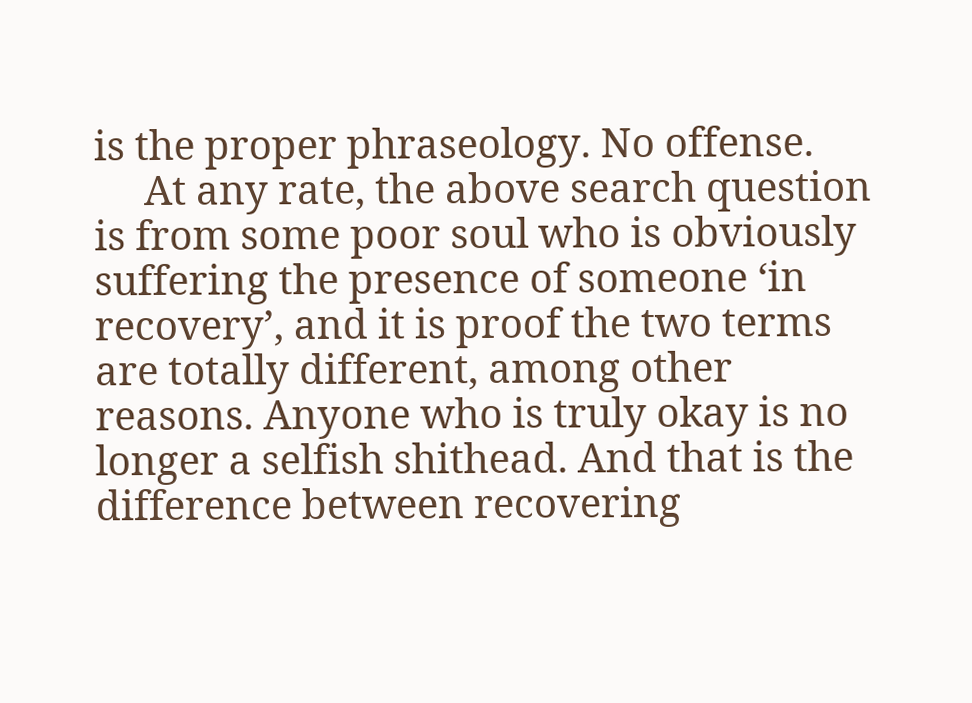is the proper phraseology. No offense.
     At any rate, the above search question is from some poor soul who is obviously suffering the presence of someone ‘in recovery’, and it is proof the two terms are totally different, among other reasons. Anyone who is truly okay is no longer a selfish shithead. And that is the difference between recovering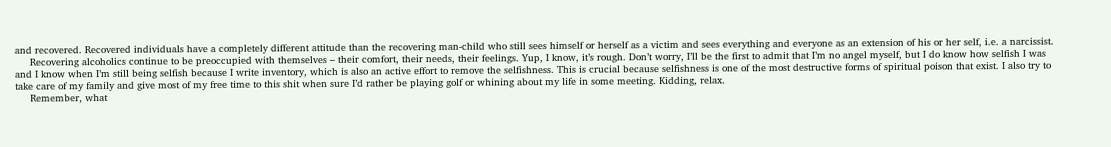and recovered. Recovered individuals have a completely different attitude than the recovering man-child who still sees himself or herself as a victim and sees everything and everyone as an extension of his or her self, i.e. a narcissist.
     Recovering alcoholics continue to be preoccupied with themselves – their comfort, their needs, their feelings. Yup, I know, it’s rough. Don’t worry, I’ll be the first to admit that I’m no angel myself, but I do know how selfish I was and I know when I’m still being selfish because I write inventory, which is also an active effort to remove the selfishness. This is crucial because selfishness is one of the most destructive forms of spiritual poison that exist. I also try to take care of my family and give most of my free time to this shit when sure I’d rather be playing golf or whining about my life in some meeting. Kidding, relax.
     Remember, what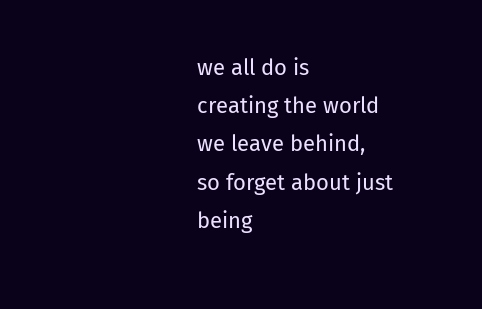we all do is creating the world we leave behind, so forget about just being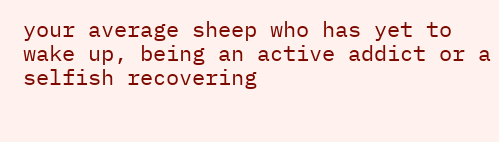your average sheep who has yet to wake up, being an active addict or a selfish recovering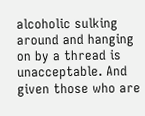alcoholic sulking around and hanging on by a thread is unacceptable. And given those who are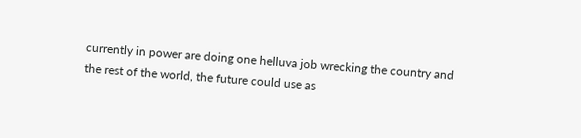currently in power are doing one helluva job wrecking the country and the rest of the world, the future could use as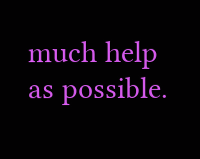much help as possible.